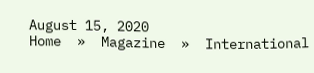August 15, 2020
Home  »  Magazine  »  International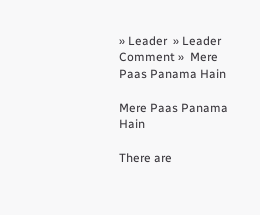» Leader  » Leader Comment »  Mere Paas Panama Hain

Mere Paas Panama Hain

There are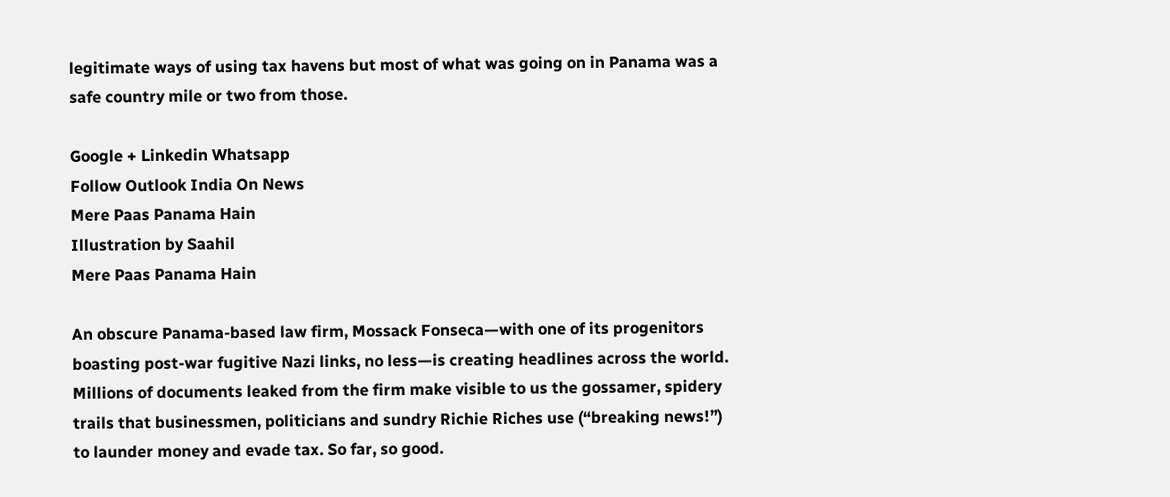legitimate ways of using tax havens but most of what was going on in Panama was a safe country mile or two from those.

Google + Linkedin Whatsapp
Follow Outlook India On News
Mere Paas Panama Hain
Illustration by Saahil
Mere Paas Panama Hain

An obscure Panama-based law firm, Mossack Fonseca—with one of its progenitors boasting post-war fugitive Nazi links, no less—is creating headlines across the world. Millions of documents leaked from the firm make visible to us the gossamer, spidery trails that businessmen, politicians and sundry Richie Riches use (“breaking news!”) to launder money and evade tax. So far, so good.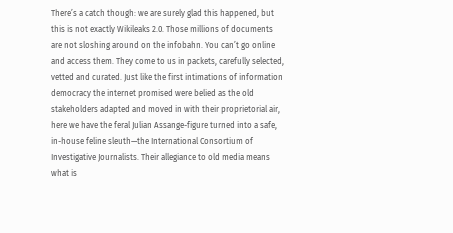There’s a catch though: we are surely glad this happened, but this is not exactly Wikileaks 2.0. Those millions of documents are not sloshing around on the infobahn. You can’t go online and access them. They come to us in packets, carefully selected, vetted and curated. Just like the first intimations of information democracy the internet promised were belied as the old stakeholders adapted and moved in with their proprietorial air, here we have the feral Julian Assange-figure turned into a safe, in-house feline sleuth—the International Consortium of Investigative Journalists. Their allegiance to old media means what is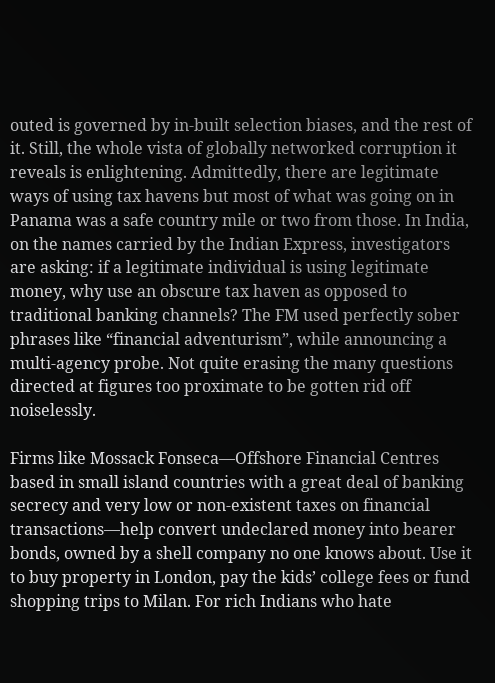outed is governed by in-built selection biases, and the rest of it. Still, the whole vista of globally networked corruption it reveals is enlightening. Admittedly, there are legitimate ways of using tax havens but most of what was going on in Panama was a safe country mile or two from those. In India, on the names carried by the Indian Express, investigators are asking: if a legitimate individual is using legitimate money, why use an obscure tax haven as opposed to traditional banking channels? The FM used perfectly sober phrases like “financial adventurism”, while announcing a multi-agency probe. Not quite erasing the many questions directed at figures too proximate to be gotten rid off noiselessly.

Firms like Mossack Fonseca—Offshore Financial Centres based in small island countries with a great deal of banking secrecy and very low or non-existent taxes on financial transactions—help convert undeclared money into bearer bonds, owned by a shell company no one knows about. Use it to buy property in London, pay the kids’ college fees or fund shopping trips to Milan. For rich Indians who hate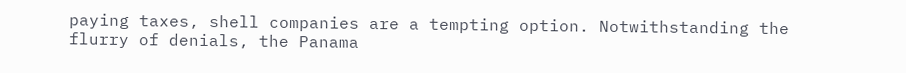paying taxes, shell companies are a tempting option. Notwithstanding the flurry of denials, the Panama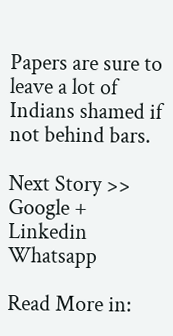Papers are sure to leave a lot of Indians shamed if not behind bars.

Next Story >>
Google + Linkedin Whatsapp

Read More in: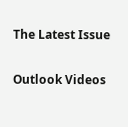The Latest Issue

Outlook Videos